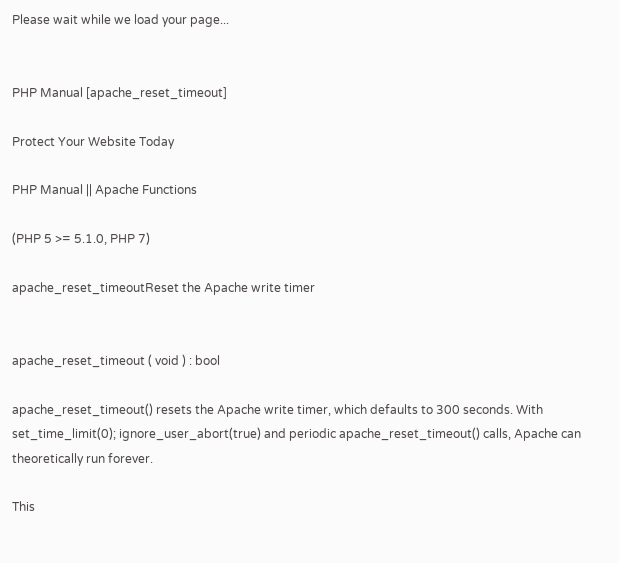Please wait while we load your page...


PHP Manual [apache_reset_timeout]

Protect Your Website Today

PHP Manual || Apache Functions

(PHP 5 >= 5.1.0, PHP 7)

apache_reset_timeoutReset the Apache write timer


apache_reset_timeout ( void ) : bool

apache_reset_timeout() resets the Apache write timer, which defaults to 300 seconds. With set_time_limit(0); ignore_user_abort(true) and periodic apache_reset_timeout() calls, Apache can theoretically run forever.

This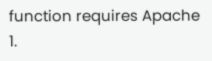function requires Apache 1.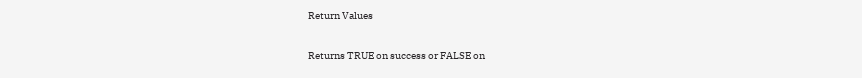Return Values

Returns TRUE on success or FALSE on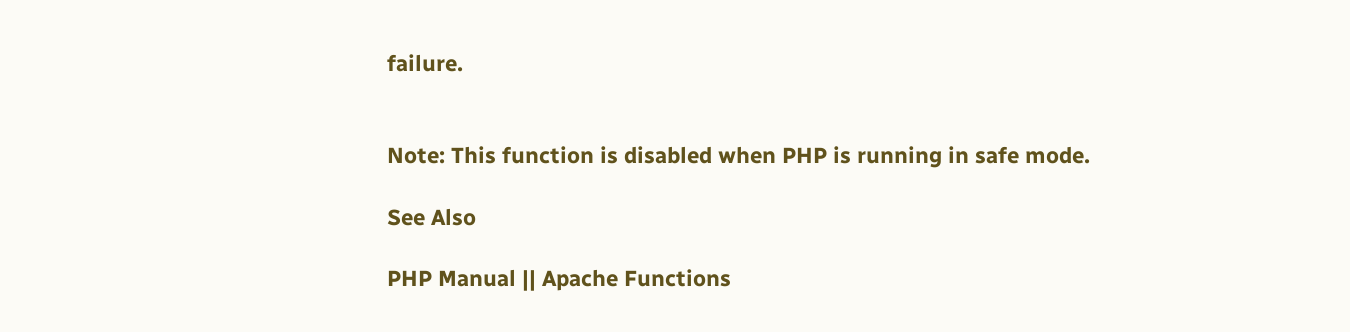failure.


Note: This function is disabled when PHP is running in safe mode.

See Also

PHP Manual || Apache Functions